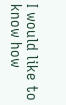I would like to know how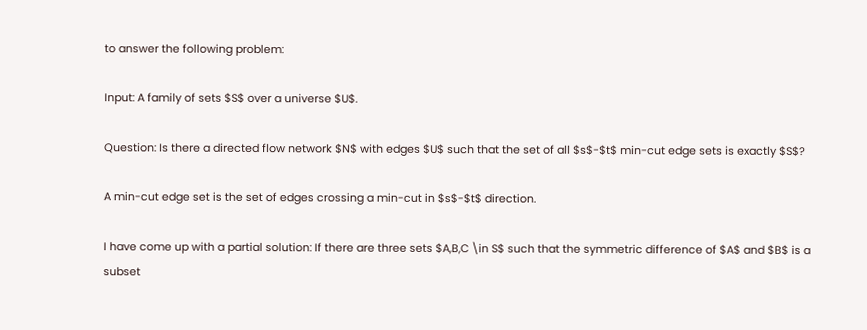to answer the following problem:

Input: A family of sets $S$ over a universe $U$.

Question: Is there a directed flow network $N$ with edges $U$ such that the set of all $s$-$t$ min-cut edge sets is exactly $S$?

A min-cut edge set is the set of edges crossing a min-cut in $s$-$t$ direction.

I have come up with a partial solution: If there are three sets $A,B,C \in S$ such that the symmetric difference of $A$ and $B$ is a subset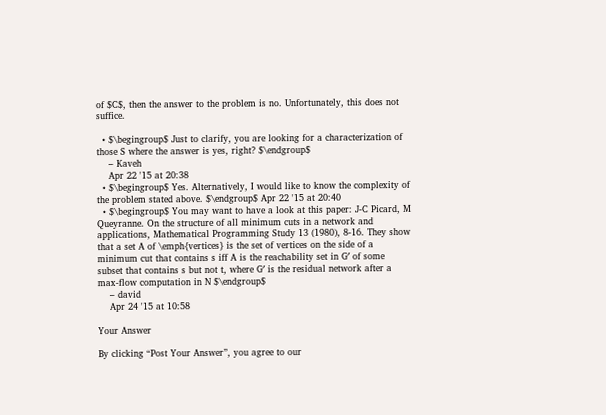of $C$, then the answer to the problem is no. Unfortunately, this does not suffice.

  • $\begingroup$ Just to clarify, you are looking for a characterization of those S where the answer is yes, right? $\endgroup$
    – Kaveh
    Apr 22 '15 at 20:38
  • $\begingroup$ Yes. Alternatively, I would like to know the complexity of the problem stated above. $\endgroup$ Apr 22 '15 at 20:40
  • $\begingroup$ You may want to have a look at this paper: J-C Picard, M Queyranne. On the structure of all minimum cuts in a network and applications, Mathematical Programming Study 13 (1980), 8-16. They show that a set A of \emph{vertices} is the set of vertices on the side of a minimum cut that contains s iff A is the reachability set in G′ of some subset that contains s but not t, where G′ is the residual network after a max-flow computation in N $\endgroup$
    – david
    Apr 24 '15 at 10:58

Your Answer

By clicking “Post Your Answer”, you agree to our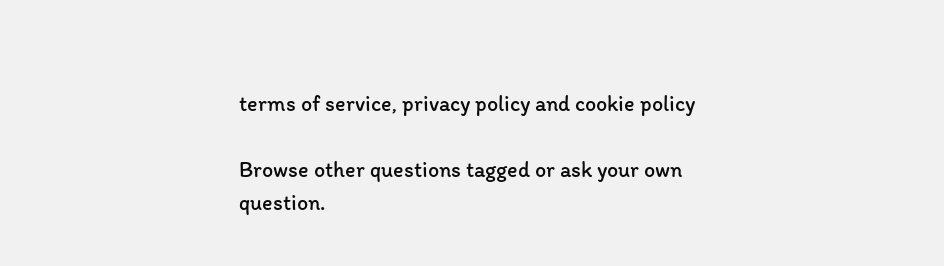terms of service, privacy policy and cookie policy

Browse other questions tagged or ask your own question.